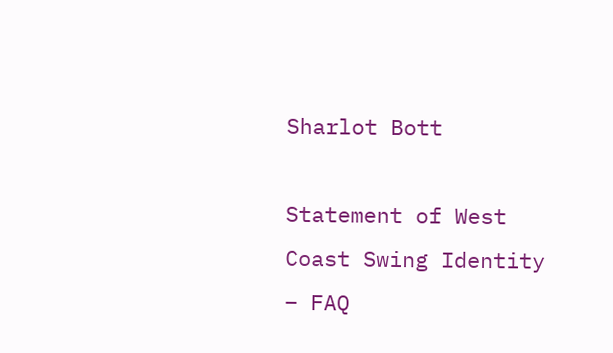Sharlot Bott

Statement of West Coast Swing Identity – FAQ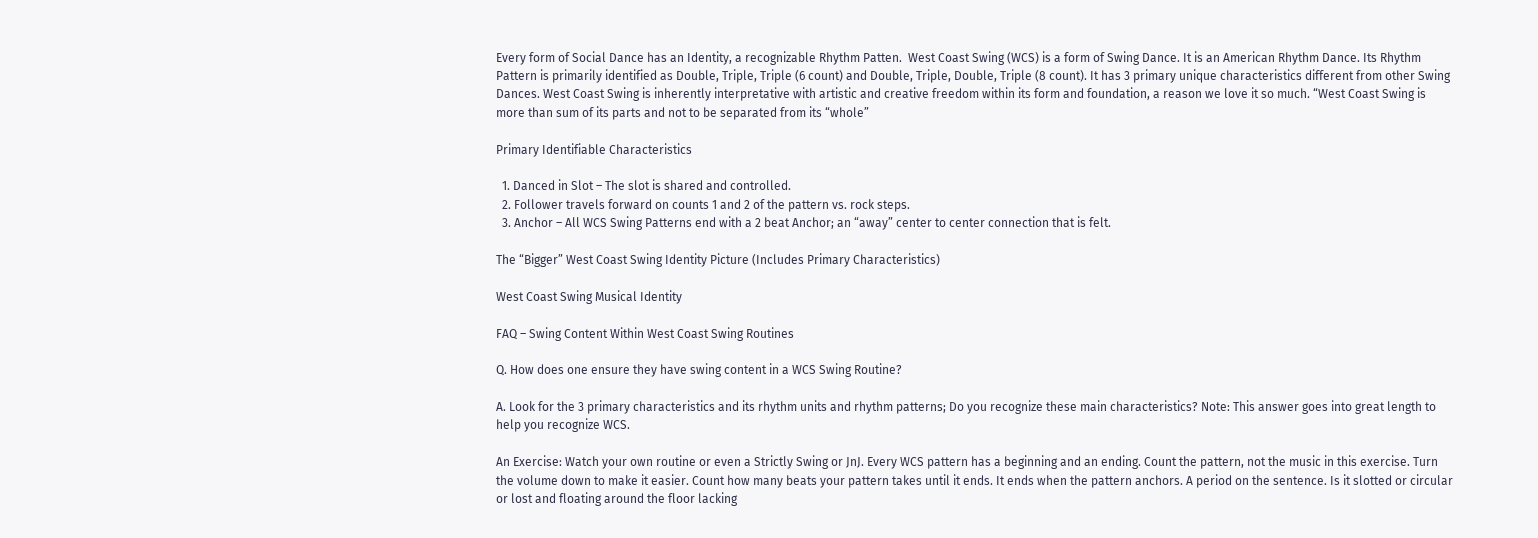Every form of Social Dance has an Identity, a recognizable Rhythm Patten.  West Coast Swing (WCS) is a form of Swing Dance. It is an American Rhythm Dance. Its Rhythm Pattern is primarily identified as Double, Triple, Triple (6 count) and Double, Triple, Double, Triple (8 count). It has 3 primary unique characteristics different from other Swing Dances. West Coast Swing is inherently interpretative with artistic and creative freedom within its form and foundation, a reason we love it so much. “West Coast Swing is more than sum of its parts and not to be separated from its “whole”

Primary Identifiable Characteristics

  1. Danced in Slot – The slot is shared and controlled.
  2. Follower travels forward on counts 1 and 2 of the pattern vs. rock steps.
  3. Anchor – All WCS Swing Patterns end with a 2 beat Anchor; an “away” center to center connection that is felt.

The “Bigger” West Coast Swing Identity Picture (Includes Primary Characteristics)

West Coast Swing Musical Identity

FAQ – Swing Content Within West Coast Swing Routines

Q. How does one ensure they have swing content in a WCS Swing Routine?

A. Look for the 3 primary characteristics and its rhythm units and rhythm patterns; Do you recognize these main characteristics? Note: This answer goes into great length to help you recognize WCS.

An Exercise: Watch your own routine or even a Strictly Swing or JnJ. Every WCS pattern has a beginning and an ending. Count the pattern, not the music in this exercise. Turn the volume down to make it easier. Count how many beats your pattern takes until it ends. It ends when the pattern anchors. A period on the sentence. Is it slotted or circular or lost and floating around the floor lacking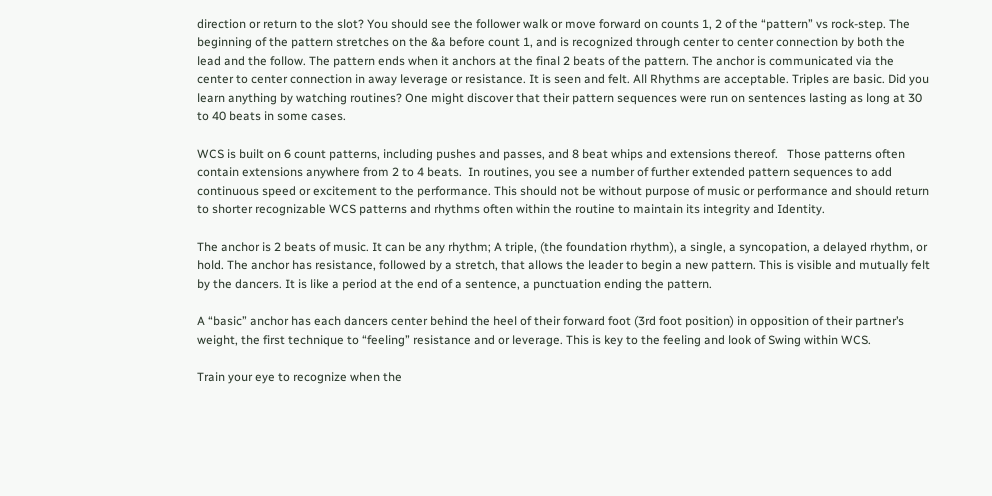direction or return to the slot? You should see the follower walk or move forward on counts 1, 2 of the “pattern” vs rock-step. The beginning of the pattern stretches on the &a before count 1, and is recognized through center to center connection by both the lead and the follow. The pattern ends when it anchors at the final 2 beats of the pattern. The anchor is communicated via the center to center connection in away leverage or resistance. It is seen and felt. All Rhythms are acceptable. Triples are basic. Did you learn anything by watching routines? One might discover that their pattern sequences were run on sentences lasting as long at 30 to 40 beats in some cases.

WCS is built on 6 count patterns, including pushes and passes, and 8 beat whips and extensions thereof.   Those patterns often contain extensions anywhere from 2 to 4 beats.  In routines, you see a number of further extended pattern sequences to add continuous speed or excitement to the performance. This should not be without purpose of music or performance and should return to shorter recognizable WCS patterns and rhythms often within the routine to maintain its integrity and Identity.

The anchor is 2 beats of music. It can be any rhythm; A triple, (the foundation rhythm), a single, a syncopation, a delayed rhythm, or hold. The anchor has resistance, followed by a stretch, that allows the leader to begin a new pattern. This is visible and mutually felt by the dancers. It is like a period at the end of a sentence, a punctuation ending the pattern.

A “basic” anchor has each dancers center behind the heel of their forward foot (3rd foot position) in opposition of their partner’s weight, the first technique to “feeling” resistance and or leverage. This is key to the feeling and look of Swing within WCS.

Train your eye to recognize when the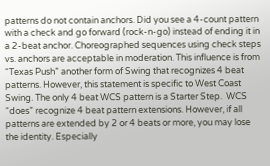patterns do not contain anchors. Did you see a 4-count pattern with a check and go forward (rock-n-go) instead of ending it in a 2-beat anchor. Choreographed sequences using check steps vs. anchors are acceptable in moderation. This influence is from “Texas Push” another form of Swing that recognizes 4 beat patterns. However, this statement is specific to West Coast Swing. The only 4 beat WCS pattern is a Starter Step.  WCS “does” recognize 4 beat pattern extensions. However, if all patterns are extended by 2 or 4 beats or more, you may lose the identity. Especially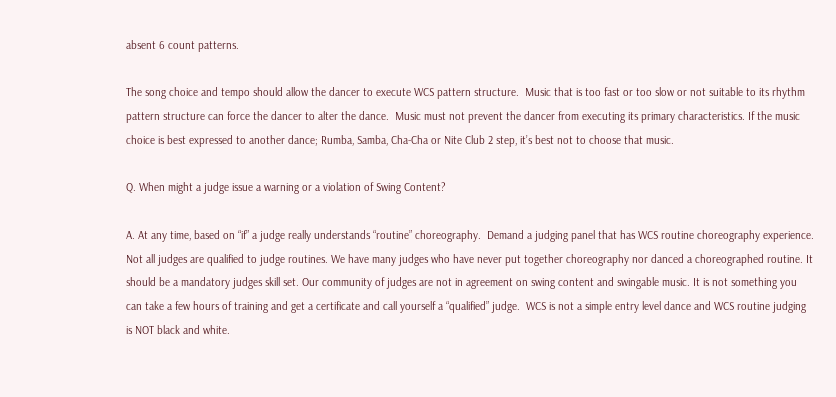absent 6 count patterns.

The song choice and tempo should allow the dancer to execute WCS pattern structure.  Music that is too fast or too slow or not suitable to its rhythm pattern structure can force the dancer to alter the dance.  Music must not prevent the dancer from executing its primary characteristics. If the music choice is best expressed to another dance; Rumba, Samba, Cha-Cha or Nite Club 2 step, it’s best not to choose that music.

Q. When might a judge issue a warning or a violation of Swing Content?

A. At any time, based on “if” a judge really understands “routine” choreography.  Demand a judging panel that has WCS routine choreography experience. Not all judges are qualified to judge routines. We have many judges who have never put together choreography nor danced a choreographed routine. It should be a mandatory judges skill set. Our community of judges are not in agreement on swing content and swingable music. It is not something you can take a few hours of training and get a certificate and call yourself a “qualified” judge.  WCS is not a simple entry level dance and WCS routine judging is NOT black and white.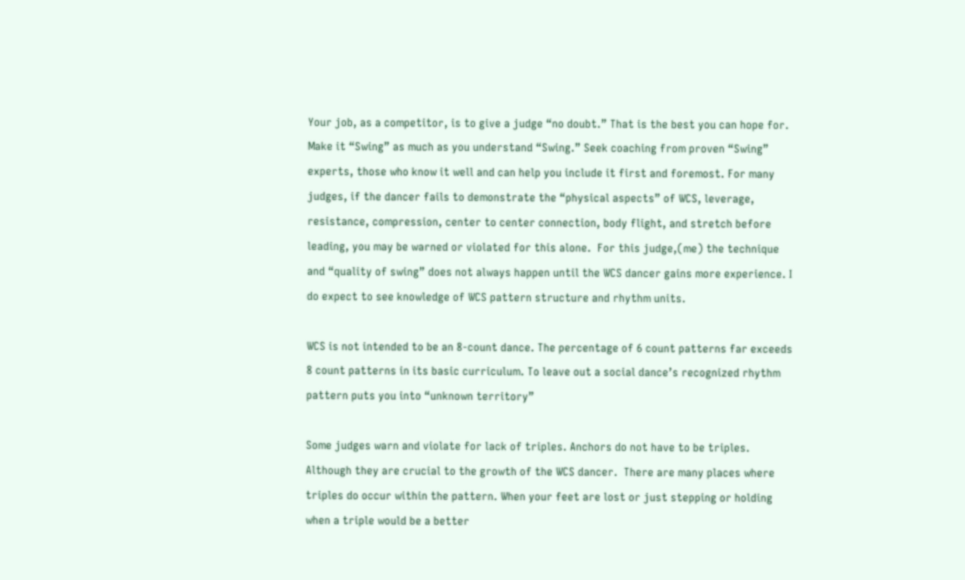Your job, as a competitor, is to give a judge “no doubt.” That is the best you can hope for. Make it “Swing” as much as you understand “Swing.” Seek coaching from proven “Swing” experts, those who know it well and can help you include it first and foremost. For many judges, if the dancer fails to demonstrate the “physical aspects” of WCS, leverage, resistance, compression, center to center connection, body flight, and stretch before leading, you may be warned or violated for this alone.  For this judge,(me) the technique and “quality of swing” does not always happen until the WCS dancer gains more experience. I do expect to see knowledge of WCS pattern structure and rhythm units.

WCS is not intended to be an 8-count dance. The percentage of 6 count patterns far exceeds 8 count patterns in its basic curriculum. To leave out a social dance’s recognized rhythm pattern puts you into “unknown territory”

Some judges warn and violate for lack of triples. Anchors do not have to be triples. Although they are crucial to the growth of the WCS dancer.  There are many places where triples do occur within the pattern. When your feet are lost or just stepping or holding when a triple would be a better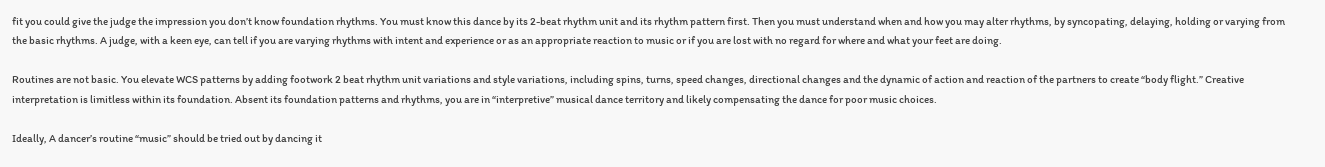fit you could give the judge the impression you don’t know foundation rhythms. You must know this dance by its 2-beat rhythm unit and its rhythm pattern first. Then you must understand when and how you may alter rhythms, by syncopating, delaying, holding or varying from the basic rhythms. A judge, with a keen eye, can tell if you are varying rhythms with intent and experience or as an appropriate reaction to music or if you are lost with no regard for where and what your feet are doing.

Routines are not basic. You elevate WCS patterns by adding footwork 2 beat rhythm unit variations and style variations, including spins, turns, speed changes, directional changes and the dynamic of action and reaction of the partners to create “body flight.” Creative interpretation is limitless within its foundation. Absent its foundation patterns and rhythms, you are in “interpretive” musical dance territory and likely compensating the dance for poor music choices.

Ideally, A dancer’s routine “music” should be tried out by dancing it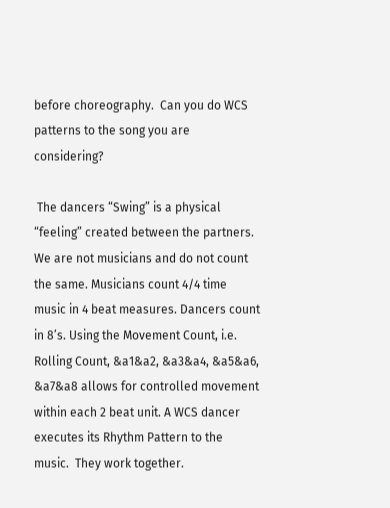before choreography.  Can you do WCS patterns to the song you are considering?

 The dancers “Swing” is a physical “feeling” created between the partners. We are not musicians and do not count the same. Musicians count 4/4 time music in 4 beat measures. Dancers count in 8’s. Using the Movement Count, i.e. Rolling Count, &a1&a2, &a3&a4, &a5&a6, &a7&a8 allows for controlled movement within each 2 beat unit. A WCS dancer executes its Rhythm Pattern to the music.  They work together.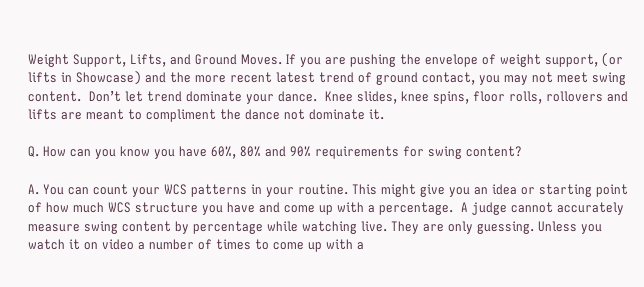Weight Support, Lifts, and Ground Moves. If you are pushing the envelope of weight support, (or lifts in Showcase) and the more recent latest trend of ground contact, you may not meet swing content.  Don’t let trend dominate your dance.  Knee slides, knee spins, floor rolls, rollovers and lifts are meant to compliment the dance not dominate it.

Q. How can you know you have 60%, 80% and 90% requirements for swing content?

A. You can count your WCS patterns in your routine. This might give you an idea or starting point of how much WCS structure you have and come up with a percentage.  A judge cannot accurately measure swing content by percentage while watching live. They are only guessing. Unless you watch it on video a number of times to come up with a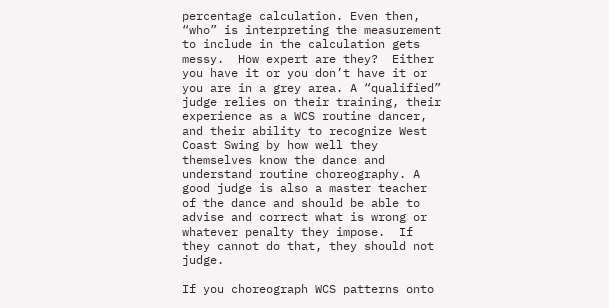percentage calculation. Even then, “who” is interpreting the measurement to include in the calculation gets messy.  How expert are they?  Either you have it or you don’t have it or you are in a grey area. A “qualified” judge relies on their training, their experience as a WCS routine dancer, and their ability to recognize West Coast Swing by how well they themselves know the dance and understand routine choreography. A good judge is also a master teacher of the dance and should be able to advise and correct what is wrong or whatever penalty they impose.  If they cannot do that, they should not judge.

If you choreograph WCS patterns onto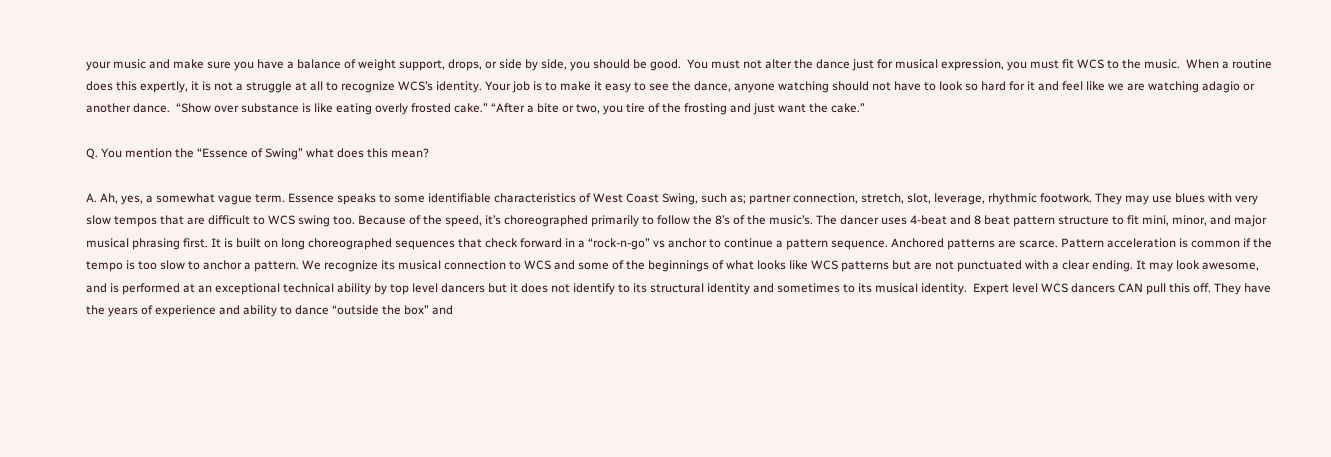your music and make sure you have a balance of weight support, drops, or side by side, you should be good.  You must not alter the dance just for musical expression, you must fit WCS to the music.  When a routine does this expertly, it is not a struggle at all to recognize WCS’s identity. Your job is to make it easy to see the dance, anyone watching should not have to look so hard for it and feel like we are watching adagio or another dance.  “Show over substance is like eating overly frosted cake.” “After a bite or two, you tire of the frosting and just want the cake.”

Q. You mention the “Essence of Swing” what does this mean?

A. Ah, yes, a somewhat vague term. Essence speaks to some identifiable characteristics of West Coast Swing, such as; partner connection, stretch, slot, leverage, rhythmic footwork. They may use blues with very slow tempos that are difficult to WCS swing too. Because of the speed, it’s choreographed primarily to follow the 8’s of the music’s. The dancer uses 4-beat and 8 beat pattern structure to fit mini, minor, and major musical phrasing first. It is built on long choreographed sequences that check forward in a “rock-n-go” vs anchor to continue a pattern sequence. Anchored patterns are scarce. Pattern acceleration is common if the tempo is too slow to anchor a pattern. We recognize its musical connection to WCS and some of the beginnings of what looks like WCS patterns but are not punctuated with a clear ending. It may look awesome, and is performed at an exceptional technical ability by top level dancers but it does not identify to its structural identity and sometimes to its musical identity.  Expert level WCS dancers CAN pull this off. They have the years of experience and ability to dance “outside the box” and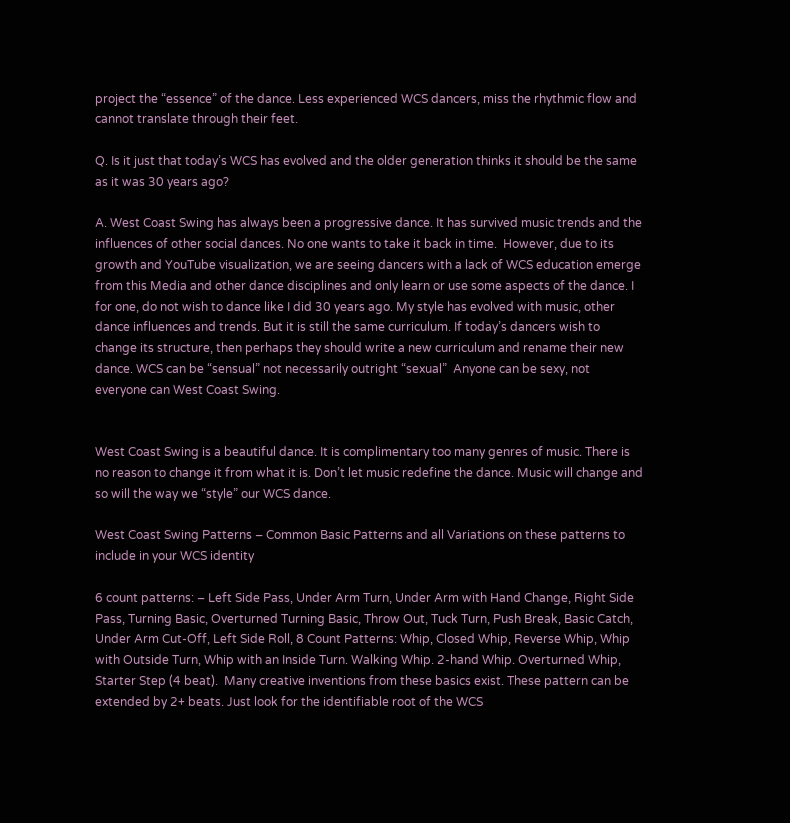project the “essence” of the dance. Less experienced WCS dancers, miss the rhythmic flow and cannot translate through their feet.

Q. Is it just that today’s WCS has evolved and the older generation thinks it should be the same as it was 30 years ago?

A. West Coast Swing has always been a progressive dance. It has survived music trends and the influences of other social dances. No one wants to take it back in time.  However, due to its growth and YouTube visualization, we are seeing dancers with a lack of WCS education emerge from this Media and other dance disciplines and only learn or use some aspects of the dance. I for one, do not wish to dance like I did 30 years ago. My style has evolved with music, other dance influences and trends. But it is still the same curriculum. If today’s dancers wish to change its structure, then perhaps they should write a new curriculum and rename their new dance. WCS can be “sensual” not necessarily outright “sexual”  Anyone can be sexy, not everyone can West Coast Swing.


West Coast Swing is a beautiful dance. It is complimentary too many genres of music. There is no reason to change it from what it is. Don’t let music redefine the dance. Music will change and so will the way we “style” our WCS dance.

West Coast Swing Patterns – Common Basic Patterns and all Variations on these patterns to include in your WCS identity

6 count patterns: – Left Side Pass, Under Arm Turn, Under Arm with Hand Change, Right Side Pass, Turning Basic, Overturned Turning Basic, Throw Out, Tuck Turn, Push Break, Basic Catch, Under Arm Cut-Off, Left Side Roll, 8 Count Patterns: Whip, Closed Whip, Reverse Whip, Whip with Outside Turn, Whip with an Inside Turn. Walking Whip. 2-hand Whip. Overturned Whip, Starter Step (4 beat).  Many creative inventions from these basics exist. These pattern can be extended by 2+ beats. Just look for the identifiable root of the WCS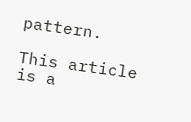pattern.

This article is a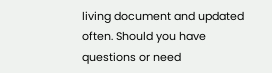living document and updated often. Should you have questions or need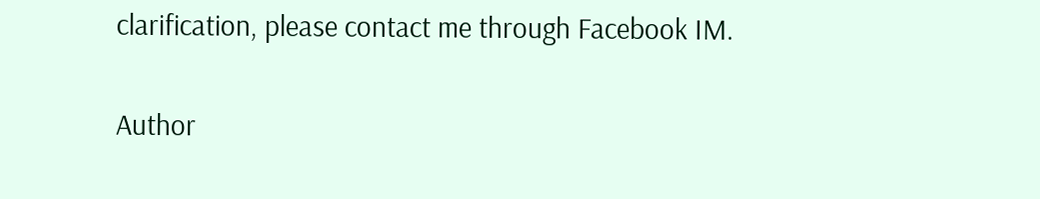clarification, please contact me through Facebook IM.

Author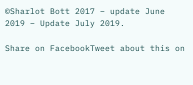©Sharlot Bott 2017 – update June 2019 – Update July 2019.

Share on FacebookTweet about this on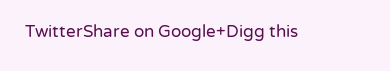TwitterShare on Google+Digg this